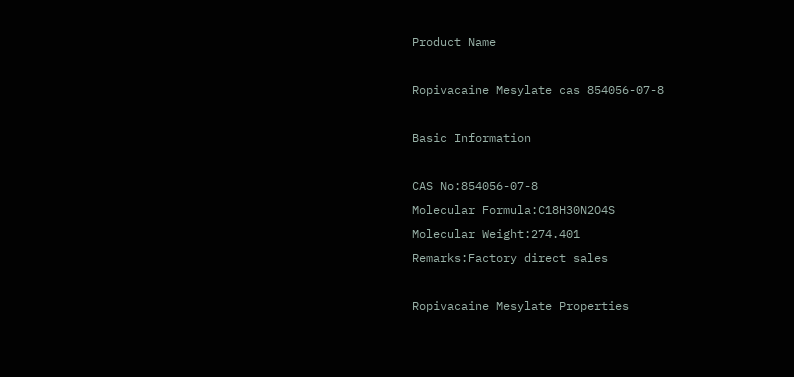Product Name

Ropivacaine Mesylate cas 854056-07-8

Basic Information

CAS No:854056-07-8
Molecular Formula:C18H30N2O4S
Molecular Weight:274.401
Remarks:Factory direct sales

Ropivacaine Mesylate Properties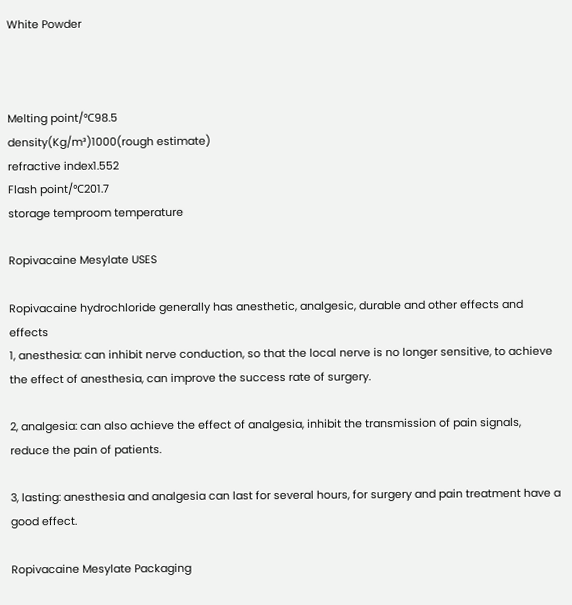White Powder



Melting point/℃98.5
density(Kg/m³)1000(rough estimate)
refractive index1.552
Flash point/℃201.7
storage temproom temperature

Ropivacaine Mesylate USES

Ropivacaine hydrochloride generally has anesthetic, analgesic, durable and other effects and effects
1, anesthesia: can inhibit nerve conduction, so that the local nerve is no longer sensitive, to achieve the effect of anesthesia, can improve the success rate of surgery.

2, analgesia: can also achieve the effect of analgesia, inhibit the transmission of pain signals, reduce the pain of patients.

3, lasting: anesthesia and analgesia can last for several hours, for surgery and pain treatment have a good effect.

Ropivacaine Mesylate Packaging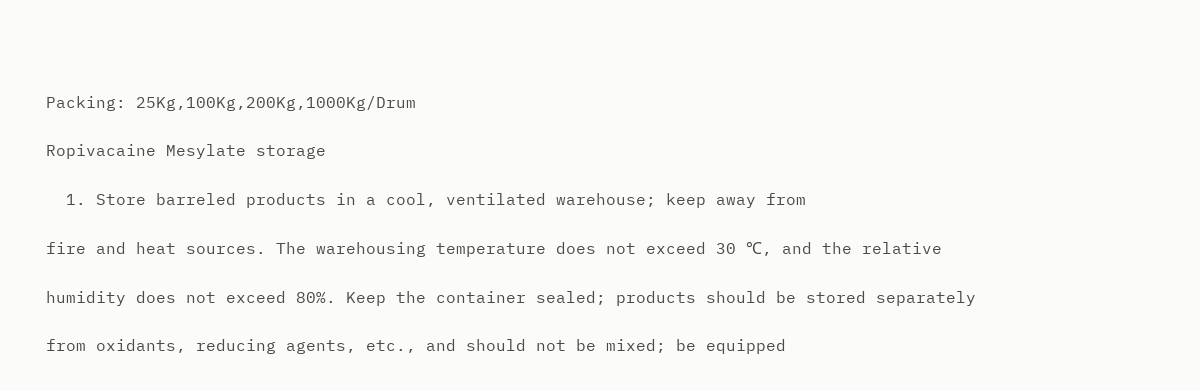Packing: 25Kg,100Kg,200Kg,1000Kg/Drum

Ropivacaine Mesylate storage

  1. Store barreled products in a cool, ventilated warehouse; keep away from

fire and heat sources. The warehousing temperature does not exceed 30 ℃, and the relative

humidity does not exceed 80%. Keep the container sealed; products should be stored separately

from oxidants, reducing agents, etc., and should not be mixed; be equipped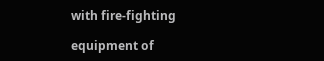with fire-fighting

equipment of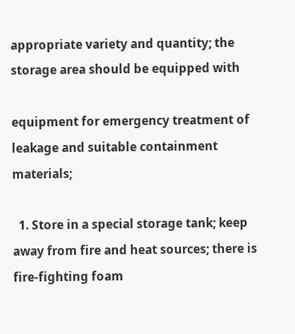appropriate variety and quantity; the storage area should be equipped with

equipment for emergency treatment of leakage and suitable containment materials;

  1. Store in a special storage tank; keep away from fire and heat sources; there is fire-fighting foam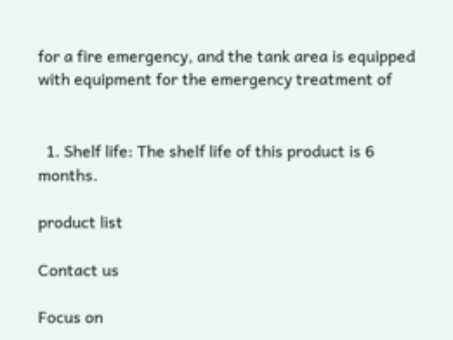for a fire emergency, and the tank area is equipped with equipment for the emergency treatment of


  1. Shelf life: The shelf life of this product is 6 months.

product list

Contact us

Focus on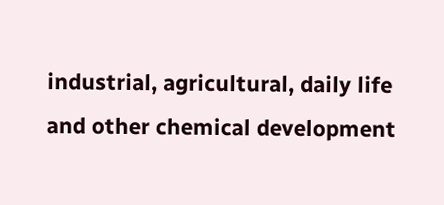industrial, agricultural, daily life and other chemical development